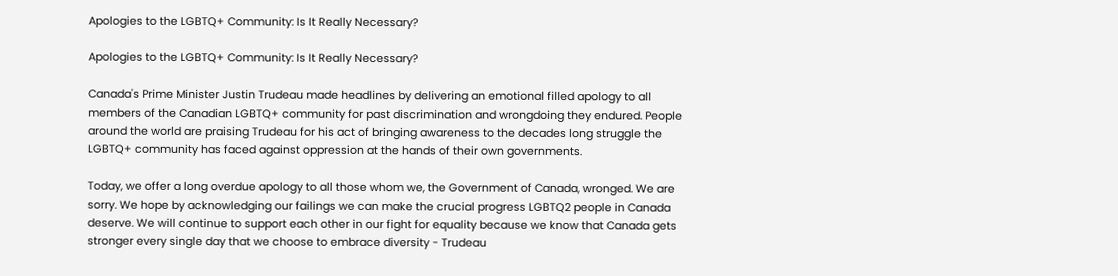Apologies to the LGBTQ+ Community: Is It Really Necessary?

Apologies to the LGBTQ+ Community: Is It Really Necessary?

Canada's Prime Minister Justin Trudeau made headlines by delivering an emotional filled apology to all members of the Canadian LGBTQ+ community for past discrimination and wrongdoing they endured. People around the world are praising Trudeau for his act of bringing awareness to the decades long struggle the LGBTQ+ community has faced against oppression at the hands of their own governments.

Today, we offer a long overdue apology to all those whom we, the Government of Canada, wronged. We are sorry. We hope by acknowledging our failings we can make the crucial progress LGBTQ2 people in Canada deserve. We will continue to support each other in our fight for equality because we know that Canada gets stronger every single day that we choose to embrace diversity - Trudeau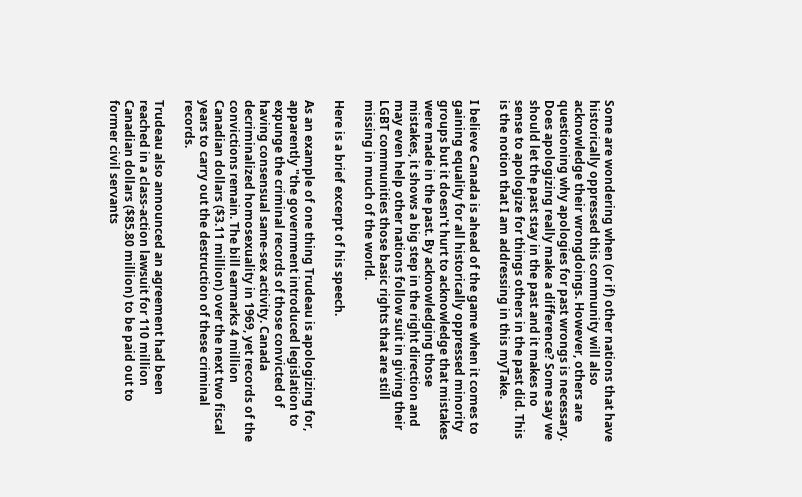Some are wondering when (or if) other nations that have historically oppressed this community will also acknowledge their wrongdoings. However, others are questioning why apologies for past wrongs is necessary. Does apologizing really make a difference? Some say we should let the past stay in the past and it makes no sense to apologize for things others in the past did. This is the notion that I am addressing in this myTake.

I believe Canada is ahead of the game when it comes to gaining equality for all historically oppressed minority groups but it doesn't hurt to acknowledge that mistakes were made in the past. By acknowledging those mistakes, it shows a big step in the right direction and may even help other nations follow suit in giving their LGBT communities those basic rights that are still missing in much of the world.

Here is a brief excerpt of his speech.

As an example of one thing Trudeau is apologizing for, apparently "the government introduced legislation to expunge the criminal records of those convicted of having consensual same-sex activity. Canada decriminalized homosexuality in 1969, yet records of the convictions remain. The bill earmarks 4 million Canadian dollars ($3.11 million) over the next two fiscal years to carry out the destruction of these criminal records.

Trudeau also announced an agreement had been reached in a class-action lawsuit for 110 million Canadian dollars ($85.80 million) to be paid out to former civil servants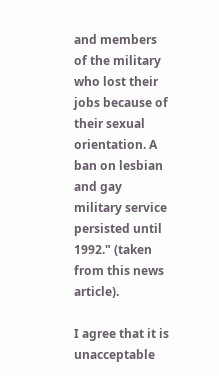and members of the military who lost their jobs because of their sexual orientation. A ban on lesbian and gay military service persisted until 1992." (taken from this news article).

I agree that it is unacceptable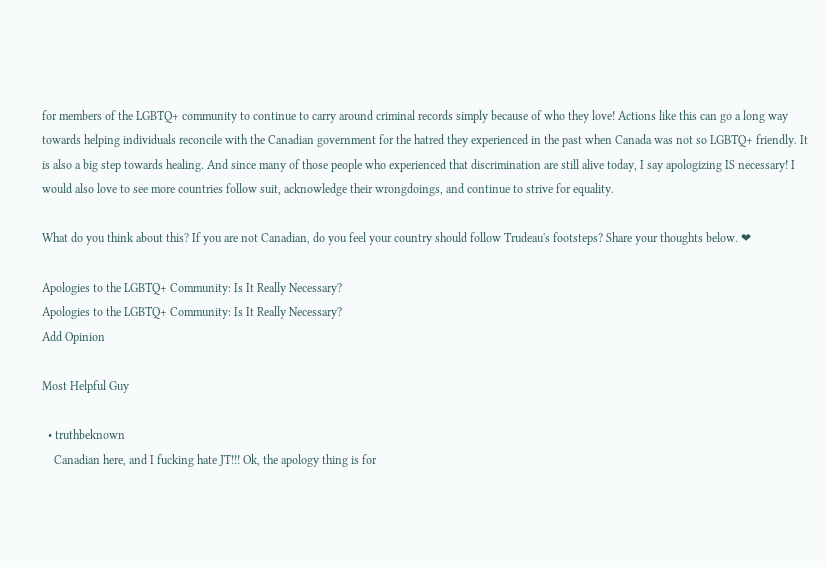for members of the LGBTQ+ community to continue to carry around criminal records simply because of who they love! Actions like this can go a long way towards helping individuals reconcile with the Canadian government for the hatred they experienced in the past when Canada was not so LGBTQ+ friendly. It is also a big step towards healing. And since many of those people who experienced that discrimination are still alive today, I say apologizing IS necessary! I would also love to see more countries follow suit, acknowledge their wrongdoings, and continue to strive for equality.

What do you think about this? If you are not Canadian, do you feel your country should follow Trudeau's footsteps? Share your thoughts below. ❤

Apologies to the LGBTQ+ Community: Is It Really Necessary?
Apologies to the LGBTQ+ Community: Is It Really Necessary?
Add Opinion

Most Helpful Guy

  • truthbeknown
    Canadian here, and I fucking hate JT!!! Ok, the apology thing is for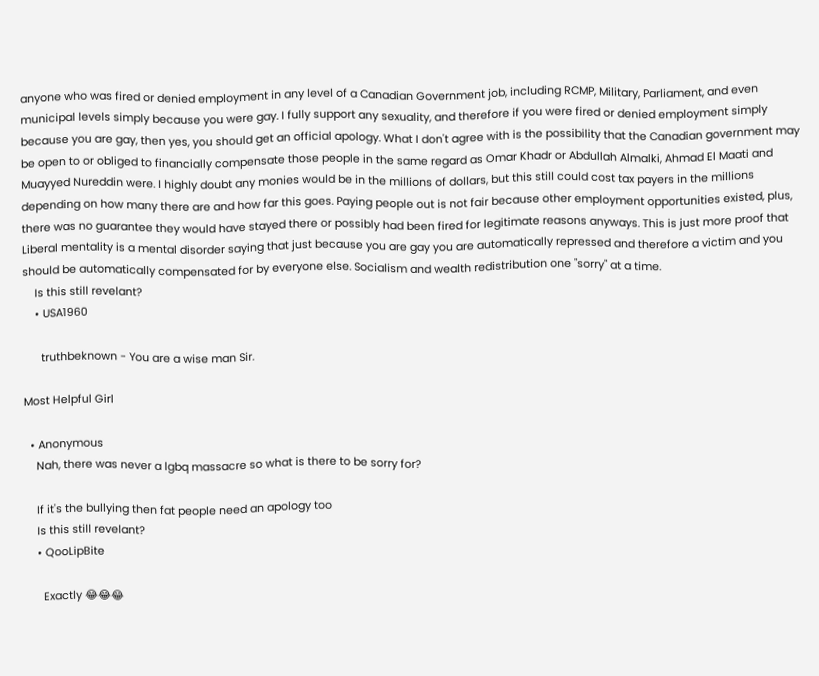anyone who was fired or denied employment in any level of a Canadian Government job, including RCMP, Military, Parliament, and even municipal levels simply because you were gay. I fully support any sexuality, and therefore if you were fired or denied employment simply because you are gay, then yes, you should get an official apology. What I don't agree with is the possibility that the Canadian government may be open to or obliged to financially compensate those people in the same regard as Omar Khadr or Abdullah Almalki, Ahmad El Maati and Muayyed Nureddin were. I highly doubt any monies would be in the millions of dollars, but this still could cost tax payers in the millions depending on how many there are and how far this goes. Paying people out is not fair because other employment opportunities existed, plus, there was no guarantee they would have stayed there or possibly had been fired for legitimate reasons anyways. This is just more proof that Liberal mentality is a mental disorder saying that just because you are gay you are automatically repressed and therefore a victim and you should be automatically compensated for by everyone else. Socialism and wealth redistribution one "sorry" at a time.
    Is this still revelant?
    • USA1960

      truthbeknown - You are a wise man Sir.

Most Helpful Girl

  • Anonymous
    Nah, there was never a lgbq massacre so what is there to be sorry for?

    If it's the bullying then fat people need an apology too
    Is this still revelant?
    • QooLipBite

      Exactly 😂😂😂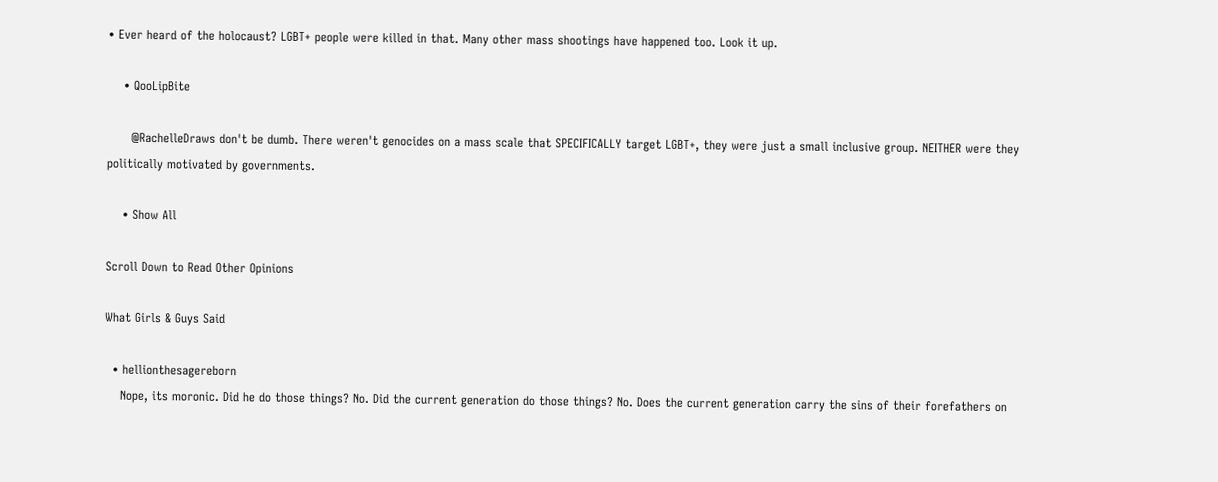• Ever heard of the holocaust? LGBT+ people were killed in that. Many other mass shootings have happened too. Look it up.

    • QooLipBite

      @RachelleDraws don't be dumb. There weren't genocides on a mass scale that SPECIFICALLY target LGBT+, they were just a small inclusive group. NEITHER were they politically motivated by governments.

    • Show All

Scroll Down to Read Other Opinions

What Girls & Guys Said

  • hellionthesagereborn
    Nope, its moronic. Did he do those things? No. Did the current generation do those things? No. Does the current generation carry the sins of their forefathers on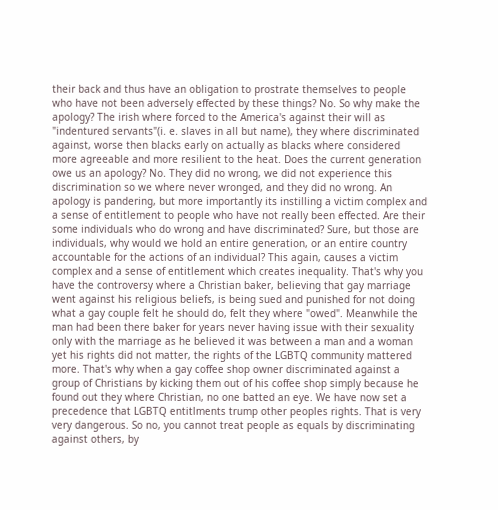their back and thus have an obligation to prostrate themselves to people who have not been adversely effected by these things? No. So why make the apology? The irish where forced to the America's against their will as "indentured servants"(i. e. slaves in all but name), they where discriminated against, worse then blacks early on actually as blacks where considered more agreeable and more resilient to the heat. Does the current generation owe us an apology? No. They did no wrong, we did not experience this discrimination so we where never wronged, and they did no wrong. An apology is pandering, but more importantly its instilling a victim complex and a sense of entitlement to people who have not really been effected. Are their some individuals who do wrong and have discriminated? Sure, but those are individuals, why would we hold an entire generation, or an entire country accountable for the actions of an individual? This again, causes a victim complex and a sense of entitlement which creates inequality. That's why you have the controversy where a Christian baker, believing that gay marriage went against his religious beliefs, is being sued and punished for not doing what a gay couple felt he should do, felt they where "owed". Meanwhile the man had been there baker for years never having issue with their sexuality only with the marriage as he believed it was between a man and a woman yet his rights did not matter, the rights of the LGBTQ community mattered more. That's why when a gay coffee shop owner discriminated against a group of Christians by kicking them out of his coffee shop simply because he found out they where Christian, no one batted an eye. We have now set a precedence that LGBTQ entitlments trump other peoples rights. That is very very dangerous. So no, you cannot treat people as equals by discriminating against others, by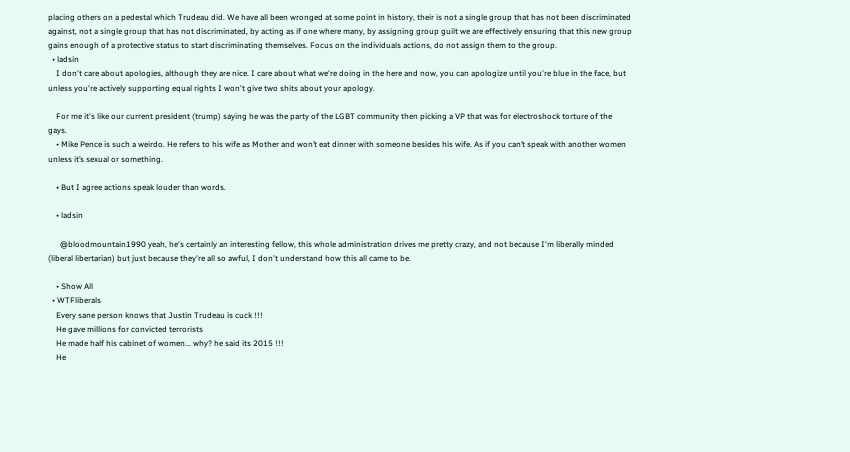placing others on a pedestal which Trudeau did. We have all been wronged at some point in history, their is not a single group that has not been discriminated against, not a single group that has not discriminated, by acting as if one where many, by assigning group guilt we are effectively ensuring that this new group gains enough of a protective status to start discriminating themselves. Focus on the individuals actions, do not assign them to the group.
  • ladsin
    I don't care about apologies, although they are nice. I care about what we're doing in the here and now, you can apologize until you're blue in the face, but unless you're actively supporting equal rights I won't give two shits about your apology.

    For me it's like our current president (trump) saying he was the party of the LGBT community then picking a VP that was for electroshock torture of the gays.
    • Mike Pence is such a weirdo. He refers to his wife as Mother and won’t eat dinner with someone besides his wife. As if you can’t speak with another women unless it’s sexual or something.

    • But I agree actions speak louder than words.

    • ladsin

      @bloodmountain1990 yeah, he's certainly an interesting fellow, this whole administration drives me pretty crazy, and not because I'm liberally minded (liberal libertarian) but just because they're all so awful, I don't understand how this all came to be.

    • Show All
  • WTFliberals
    Every sane person knows that Justin Trudeau is cuck !!!
    He gave millions for convicted terrorists
    He made half his cabinet of women... why? he said its 2015 !!!
    He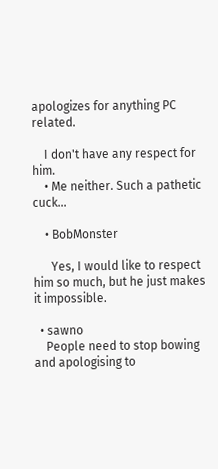apologizes for anything PC related.

    I don't have any respect for him.
    • Me neither. Such a pathetic cuck...

    • BobMonster

      Yes, I would like to respect him so much, but he just makes it impossible.

  • sawno
    People need to stop bowing and apologising to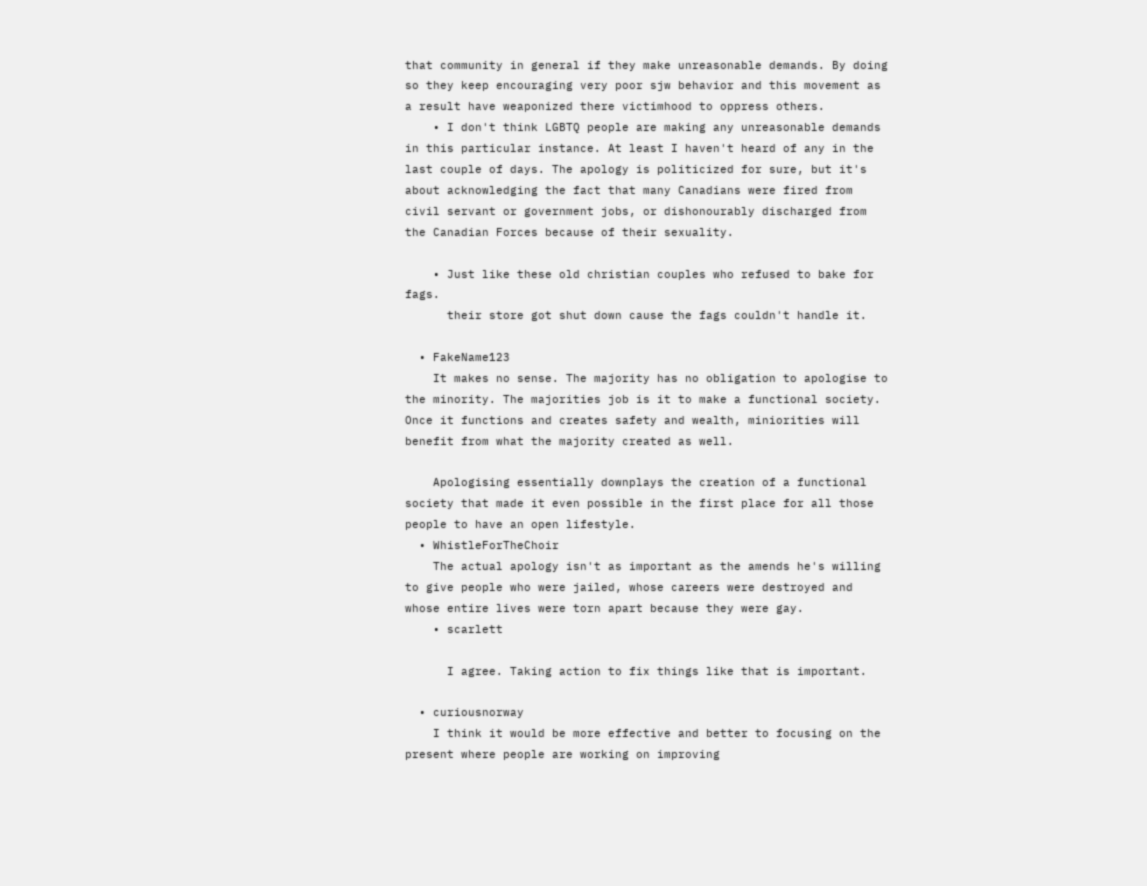that community in general if they make unreasonable demands. By doing so they keep encouraging very poor sjw behavior and this movement as a result have weaponized there victimhood to oppress others.
    • I don't think LGBTQ people are making any unreasonable demands in this particular instance. At least I haven't heard of any in the last couple of days. The apology is politicized for sure, but it's about acknowledging the fact that many Canadians were fired from civil servant or government jobs, or dishonourably discharged from the Canadian Forces because of their sexuality.

    • Just like these old christian couples who refused to bake for fags.
      their store got shut down cause the fags couldn't handle it.

  • FakeName123
    It makes no sense. The majority has no obligation to apologise to the minority. The majorities job is it to make a functional society. Once it functions and creates safety and wealth, miniorities will benefit from what the majority created as well.

    Apologising essentially downplays the creation of a functional society that made it even possible in the first place for all those people to have an open lifestyle.
  • WhistleForTheChoir
    The actual apology isn't as important as the amends he's willing to give people who were jailed, whose careers were destroyed and whose entire lives were torn apart because they were gay.
    • scarlett

      I agree. Taking action to fix things like that is important.

  • curiousnorway
    I think it would be more effective and better to focusing on the present where people are working on improving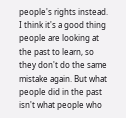people's rights instead. I think it's a good thing people are looking at the past to learn, so they don't do the same mistake again. But what people did in the past isn't what people who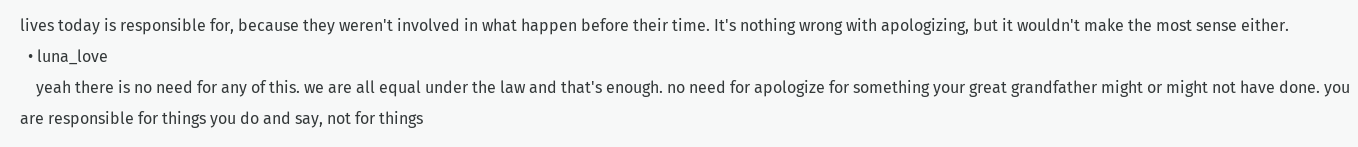lives today is responsible for, because they weren't involved in what happen before their time. It's nothing wrong with apologizing, but it wouldn't make the most sense either.
  • luna_love
    yeah there is no need for any of this. we are all equal under the law and that's enough. no need for apologize for something your great grandfather might or might not have done. you are responsible for things you do and say, not for things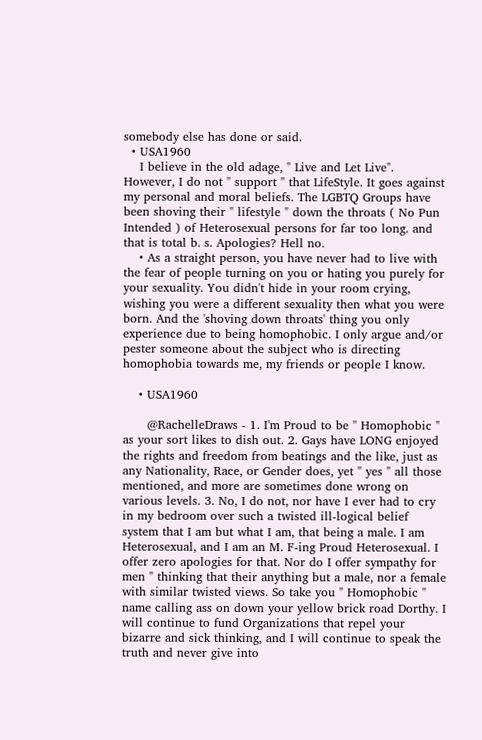somebody else has done or said.
  • USA1960
    I believe in the old adage, " Live and Let Live". However, I do not " support " that LifeStyle. It goes against my personal and moral beliefs. The LGBTQ Groups have been shoving their " lifestyle " down the throats ( No Pun Intended ) of Heterosexual persons for far too long. and that is total b. s. Apologies? Hell no.
    • As a straight person, you have never had to live with the fear of people turning on you or hating you purely for your sexuality. You didn't hide in your room crying, wishing you were a different sexuality then what you were born. And the 'shoving down throats' thing you only experience due to being homophobic. I only argue and/or pester someone about the subject who is directing homophobia towards me, my friends or people I know.

    • USA1960

      @RachelleDraws - 1. I'm Proud to be " Homophobic " as your sort likes to dish out. 2. Gays have LONG enjoyed the rights and freedom from beatings and the like, just as any Nationality, Race, or Gender does, yet " yes " all those mentioned, and more are sometimes done wrong on various levels. 3. No, I do not, nor have I ever had to cry in my bedroom over such a twisted ill-logical belief system that I am but what I am, that being a male. I am Heterosexual, and I am an M. F-ing Proud Heterosexual. I offer zero apologies for that. Nor do I offer sympathy for men " thinking that their anything but a male, nor a female with similar twisted views. So take you " Homophobic " name calling ass on down your yellow brick road Dorthy. I will continue to fund Organizations that repel your bizarre and sick thinking, and I will continue to speak the truth and never give into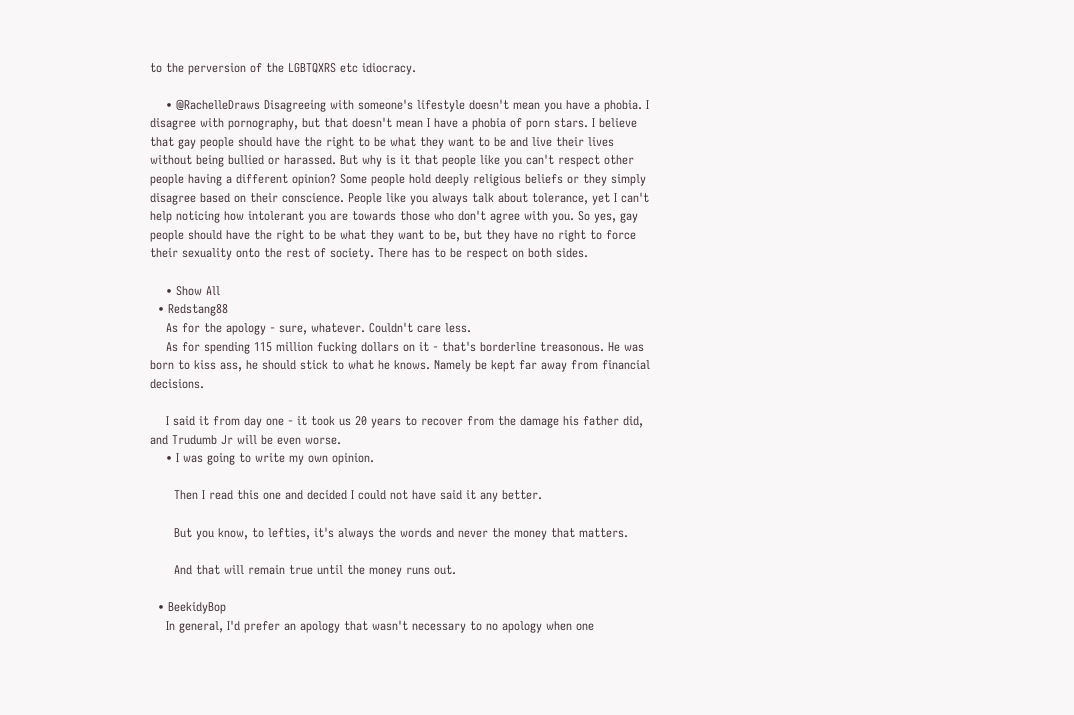to the perversion of the LGBTQXRS etc idiocracy.

    • @RachelleDraws Disagreeing with someone's lifestyle doesn't mean you have a phobia. I disagree with pornography, but that doesn't mean I have a phobia of porn stars. I believe that gay people should have the right to be what they want to be and live their lives without being bullied or harassed. But why is it that people like you can't respect other people having a different opinion? Some people hold deeply religious beliefs or they simply disagree based on their conscience. People like you always talk about tolerance, yet I can't help noticing how intolerant you are towards those who don't agree with you. So yes, gay people should have the right to be what they want to be, but they have no right to force their sexuality onto the rest of society. There has to be respect on both sides.

    • Show All
  • Redstang88
    As for the apology - sure, whatever. Couldn't care less.
    As for spending 115 million fucking dollars on it - that's borderline treasonous. He was born to kiss ass, he should stick to what he knows. Namely be kept far away from financial decisions.

    I said it from day one - it took us 20 years to recover from the damage his father did, and Trudumb Jr will be even worse.
    • I was going to write my own opinion.

      Then I read this one and decided I could not have said it any better.

      But you know, to lefties, it's always the words and never the money that matters.

      And that will remain true until the money runs out.

  • BeekidyBop
    In general, I'd prefer an apology that wasn't necessary to no apology when one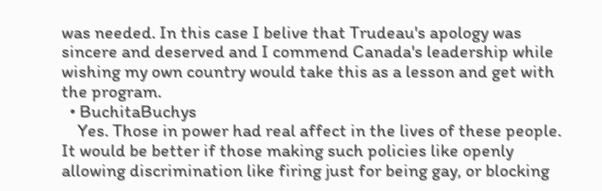was needed. In this case I belive that Trudeau's apology was sincere and deserved and I commend Canada's leadership while wishing my own country would take this as a lesson and get with the program.
  • BuchitaBuchys
    Yes. Those in power had real affect in the lives of these people. It would be better if those making such policies like openly allowing discrimination like firing just for being gay, or blocking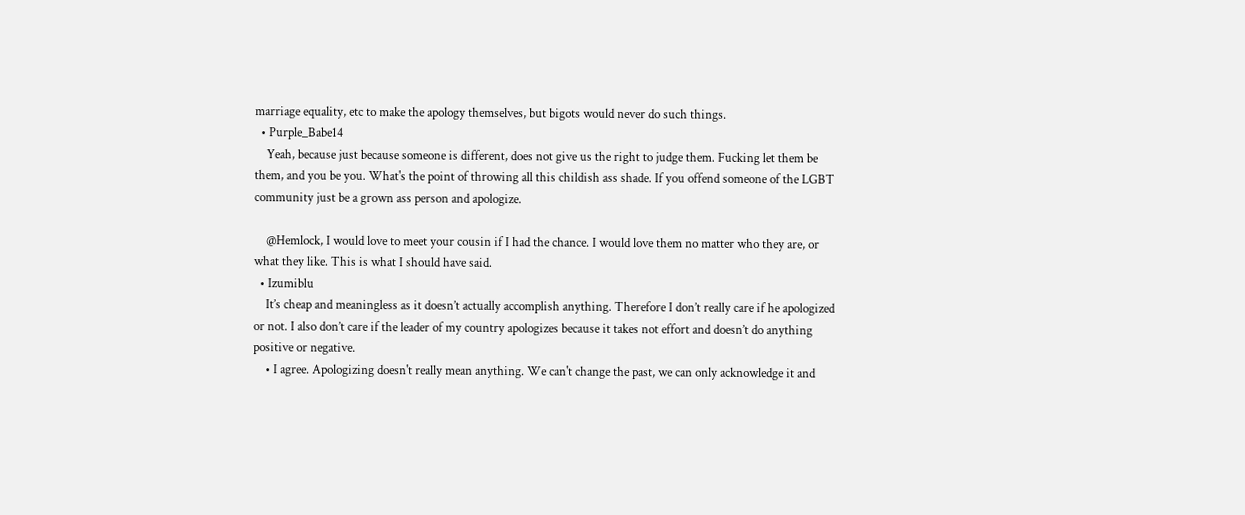marriage equality, etc to make the apology themselves, but bigots would never do such things.
  • Purple_Babe14
    Yeah, because just because someone is different, does not give us the right to judge them. Fucking let them be them, and you be you. What's the point of throwing all this childish ass shade. If you offend someone of the LGBT community just be a grown ass person and apologize.

    @Hemlock, I would love to meet your cousin if I had the chance. I would love them no matter who they are, or what they like. This is what I should have said.
  • Izumiblu
    It’s cheap and meaningless as it doesn’t actually accomplish anything. Therefore I don’t really care if he apologized or not. I also don’t care if the leader of my country apologizes because it takes not effort and doesn’t do anything positive or negative.
    • I agree. Apologizing doesn't really mean anything. We can't change the past, we can only acknowledge it and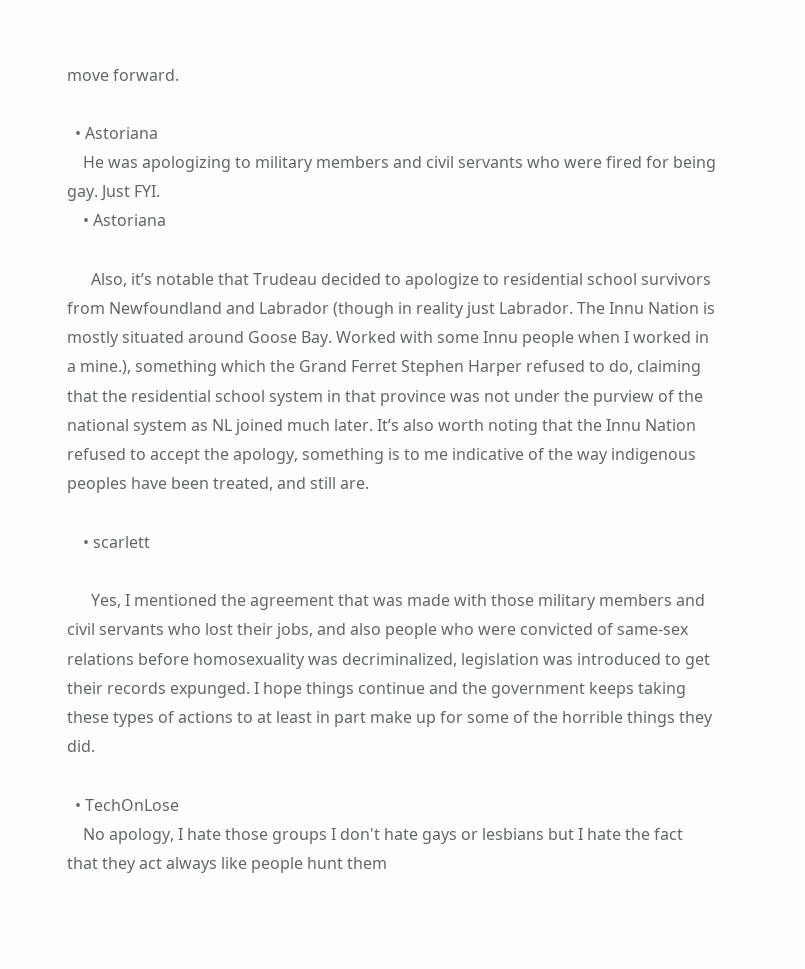move forward.

  • Astoriana
    He was apologizing to military members and civil servants who were fired for being gay. Just FYI.
    • Astoriana

      Also, it’s notable that Trudeau decided to apologize to residential school survivors from Newfoundland and Labrador (though in reality just Labrador. The Innu Nation is mostly situated around Goose Bay. Worked with some Innu people when I worked in a mine.), something which the Grand Ferret Stephen Harper refused to do, claiming that the residential school system in that province was not under the purview of the national system as NL joined much later. It’s also worth noting that the Innu Nation refused to accept the apology, something is to me indicative of the way indigenous peoples have been treated, and still are.

    • scarlett

      Yes, I mentioned the agreement that was made with those military members and civil servants who lost their jobs, and also people who were convicted of same-sex relations before homosexuality was decriminalized, legislation was introduced to get their records expunged. I hope things continue and the government keeps taking these types of actions to at least in part make up for some of the horrible things they did.

  • TechOnLose
    No apology, I hate those groups I don't hate gays or lesbians but I hate the fact that they act always like people hunt them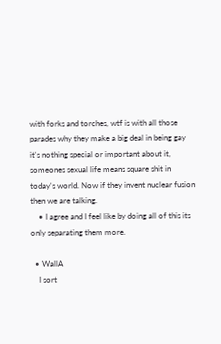with forks and torches, wtf is with all those parades why they make a big deal in being gay it's nothing special or important about it, someones sexual life means square shit in today's world. Now if they invent nuclear fusion then we are talking.
    • I agree and I feel like by doing all of this its only separating them more.

  • WallA
    I sort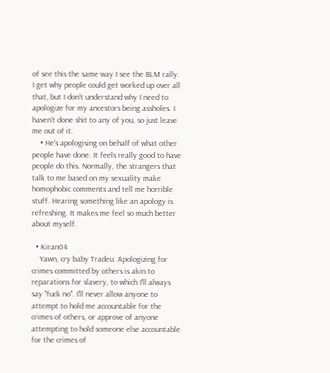of see this the same way I see the BLM rally. I get why people could get worked up over all that, but I don’t understand why I need to apologize for my ancestors being assholes. I haven’t done shit to any of you, so just leave me out of it.
    • He's apologising on behalf of what other people have done. It feels really good to have people do this. Normally, the strangers that talk to me based on my sexuality make homophobic comments and tell me horrible stuff. Hearing something like an apology is refreshing. It makes me feel so much better about myself.

  • Kiran04
    Yawn, cry baby Tradeu. Apologizing for crimes committed by others is akin to reparations for slavery, to which I'll always say "fuck no". I'll never allow anyone to attempt to hold me accountable for the crimes of others, or approve of anyone attempting to hold someone else accountable for the crimes of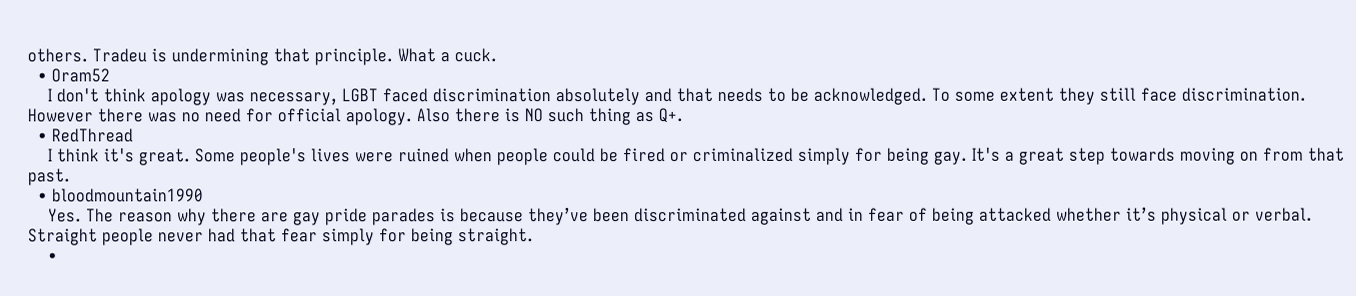others. Tradeu is undermining that principle. What a cuck.
  • Oram52
    I don't think apology was necessary, LGBT faced discrimination absolutely and that needs to be acknowledged. To some extent they still face discrimination. However there was no need for official apology. Also there is NO such thing as Q+.
  • RedThread
    I think it's great. Some people's lives were ruined when people could be fired or criminalized simply for being gay. It's a great step towards moving on from that past.
  • bloodmountain1990
    Yes. The reason why there are gay pride parades is because they’ve been discriminated against and in fear of being attacked whether it’s physical or verbal. Straight people never had that fear simply for being straight.
    •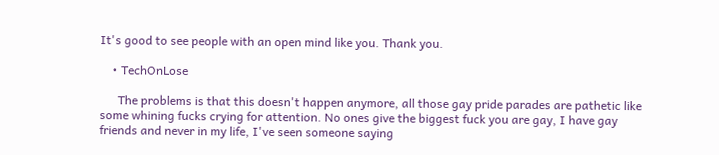It's good to see people with an open mind like you. Thank you.

    • TechOnLose

      The problems is that this doesn't happen anymore, all those gay pride parades are pathetic like some whining fucks crying for attention. No ones give the biggest fuck you are gay, I have gay friends and never in my life, I've seen someone saying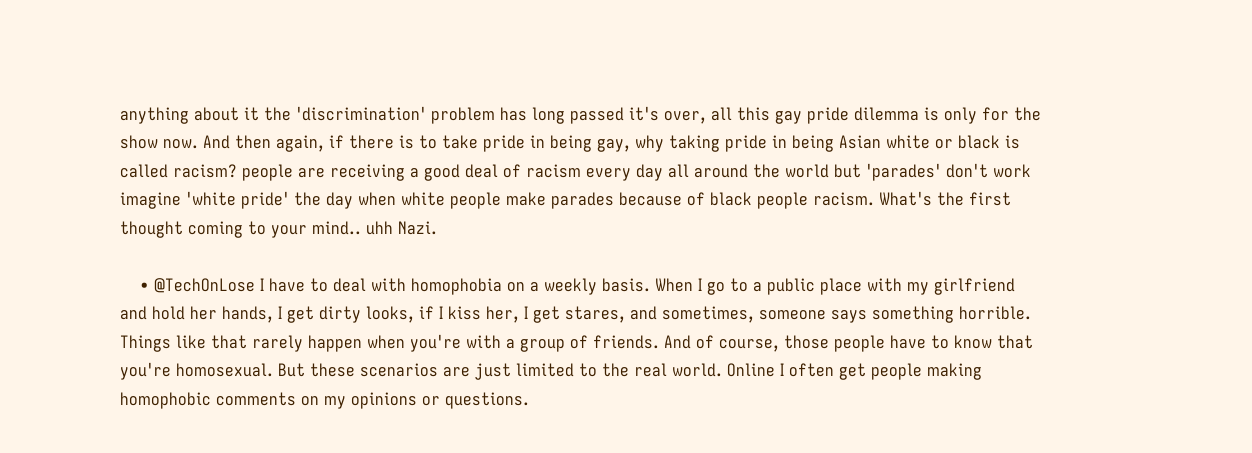anything about it the 'discrimination' problem has long passed it's over, all this gay pride dilemma is only for the show now. And then again, if there is to take pride in being gay, why taking pride in being Asian white or black is called racism? people are receiving a good deal of racism every day all around the world but 'parades' don't work imagine 'white pride' the day when white people make parades because of black people racism. What's the first thought coming to your mind.. uhh Nazi.

    • @TechOnLose I have to deal with homophobia on a weekly basis. When I go to a public place with my girlfriend and hold her hands, I get dirty looks, if I kiss her, I get stares, and sometimes, someone says something horrible. Things like that rarely happen when you're with a group of friends. And of course, those people have to know that you're homosexual. But these scenarios are just limited to the real world. Online I often get people making homophobic comments on my opinions or questions.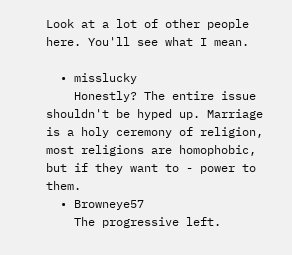Look at a lot of other people here. You'll see what I mean.

  • misslucky
    Honestly? The entire issue shouldn't be hyped up. Marriage is a holy ceremony of religion, most religions are homophobic, but if they want to - power to them.
  • Browneye57
    The progressive left.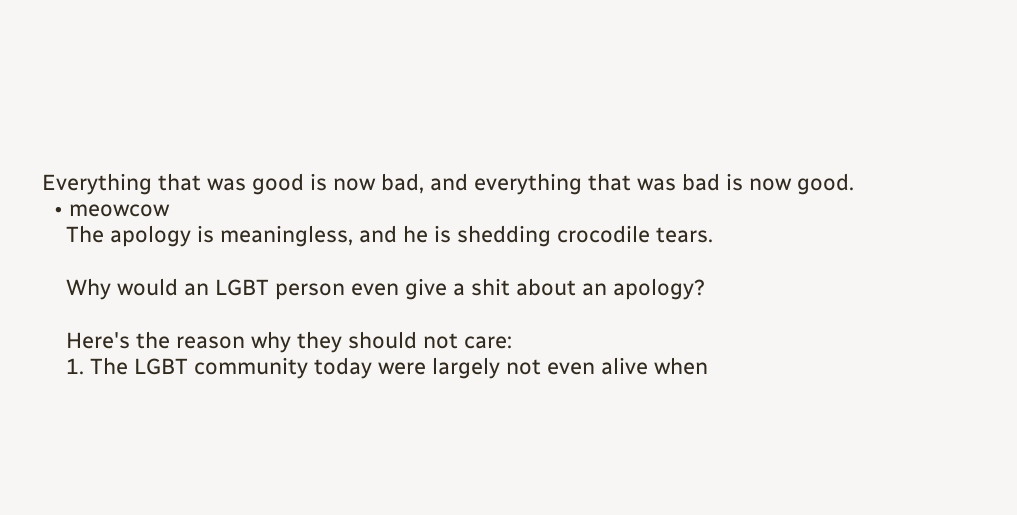Everything that was good is now bad, and everything that was bad is now good.
  • meowcow
    The apology is meaningless, and he is shedding crocodile tears.

    Why would an LGBT person even give a shit about an apology?

    Here's the reason why they should not care:
    1. The LGBT community today were largely not even alive when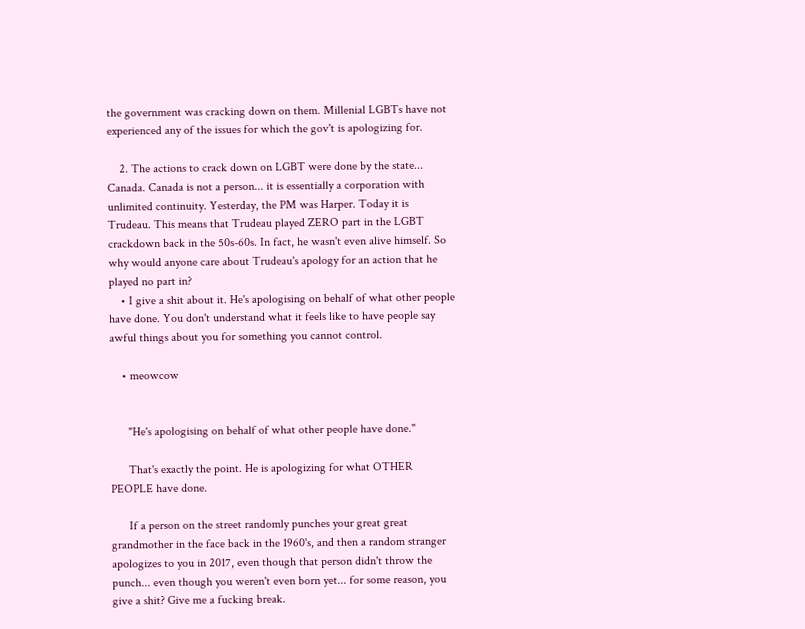the government was cracking down on them. Millenial LGBTs have not experienced any of the issues for which the gov't is apologizing for.

    2. The actions to crack down on LGBT were done by the state... Canada. Canada is not a person... it is essentially a corporation with unlimited continuity. Yesterday, the PM was Harper. Today it is Trudeau. This means that Trudeau played ZERO part in the LGBT crackdown back in the 50s-60s. In fact, he wasn't even alive himself. So why would anyone care about Trudeau's apology for an action that he played no part in?
    • I give a shit about it. He's apologising on behalf of what other people have done. You don't understand what it feels like to have people say awful things about you for something you cannot control.

    • meowcow


      "He's apologising on behalf of what other people have done."

      That's exactly the point. He is apologizing for what OTHER PEOPLE have done.

      If a person on the street randomly punches your great great grandmother in the face back in the 1960's, and then a random stranger apologizes to you in 2017, even though that person didn't throw the punch... even though you weren't even born yet... for some reason, you give a shit? Give me a fucking break.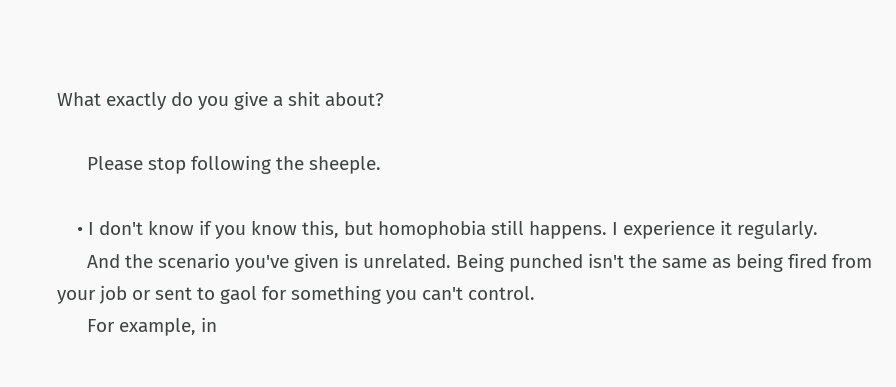What exactly do you give a shit about?

      Please stop following the sheeple.

    • I don't know if you know this, but homophobia still happens. I experience it regularly.
      And the scenario you've given is unrelated. Being punched isn't the same as being fired from your job or sent to gaol for something you can't control.
      For example, in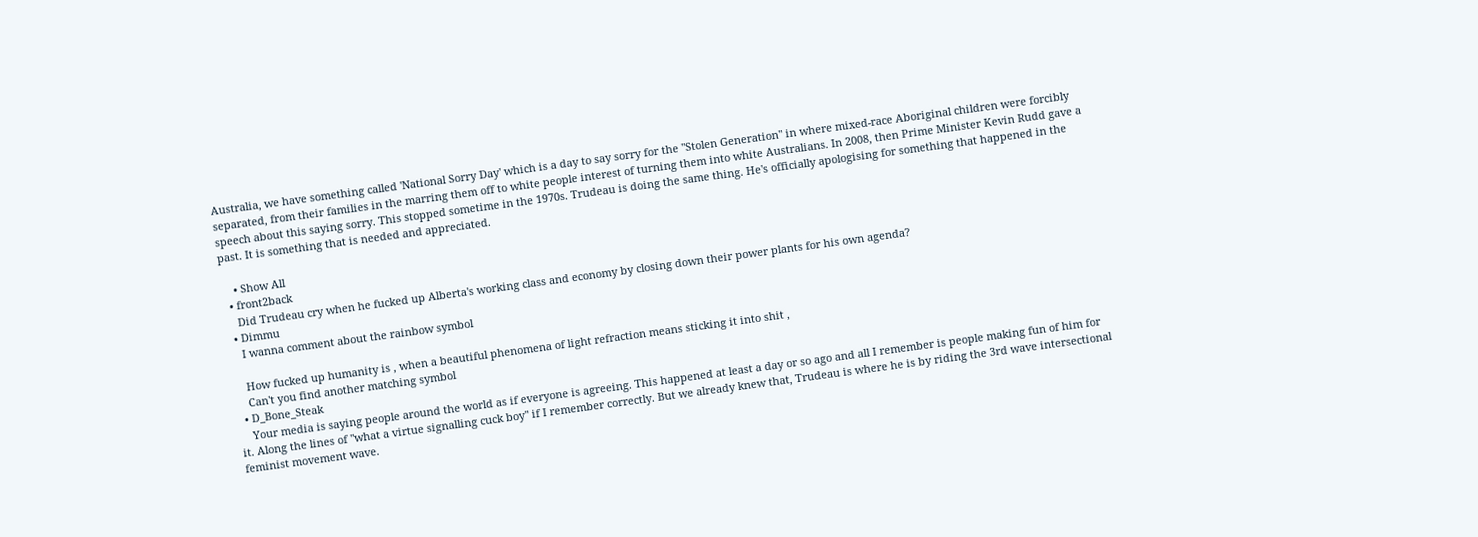Australia, we have something called 'National Sorry Day' which is a day to say sorry for the "Stolen Generation" in where mixed-race Aboriginal children were forcibly separated, from their families in the marring them off to white people interest of turning them into white Australians. In 2008, then Prime Minister Kevin Rudd gave a speech about this saying sorry. This stopped sometime in the 1970s. Trudeau is doing the same thing. He's officially apologising for something that happened in the past. It is something that is needed and appreciated.

    • Show All
  • front2back
    Did Trudeau cry when he fucked up Alberta's working class and economy by closing down their power plants for his own agenda?
  • Dimmu
    I wanna comment about the rainbow symbol

    How fucked up humanity is , when a beautiful phenomena of light refraction means sticking it into shit ,
    Can't you find another matching symbol
  • D_Bone_Steak
    Your media is saying people around the world as if everyone is agreeing. This happened at least a day or so ago and all I remember is people making fun of him for it. Along the lines of "what a virtue signalling cuck boy" if I remember correctly. But we already knew that, Trudeau is where he is by riding the 3rd wave intersectional feminist movement wave.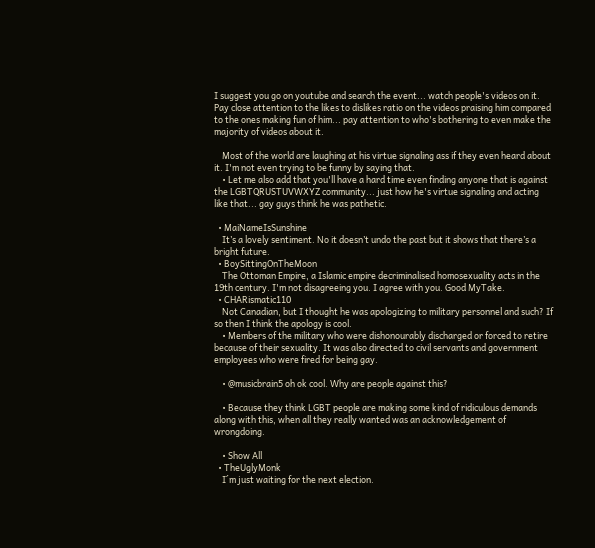I suggest you go on youtube and search the event... watch people's videos on it. Pay close attention to the likes to dislikes ratio on the videos praising him compared to the ones making fun of him... pay attention to who's bothering to even make the majority of videos about it.

    Most of the world are laughing at his virtue signaling ass if they even heard about it. I'm not even trying to be funny by saying that.
    • Let me also add that you'll have a hard time even finding anyone that is against the LGBTQRUSTUVWXYZ community... just how he's virtue signaling and acting like that... gay guys think he was pathetic.

  • MaiNameIsSunshine
    It’s a lovely sentiment. No it doesn’t undo the past but it shows that there’s a bright future.
  • BoySittingOnTheMoon
    The Ottoman Empire, a Islamic empire decriminalised homosexuality acts in the 19th century. I'm not disagreeing you. I agree with you. Good MyTake.
  • CHARismatic110
    Not Canadian, but I thought he was apologizing to military personnel and such? If so then I think the apology is cool.
    • Members of the military who were dishonourably discharged or forced to retire because of their sexuality. It was also directed to civil servants and government employees who were fired for being gay.

    • @musicbrain5 oh ok cool. Why are people against this?

    • Because they think LGBT people are making some kind of ridiculous demands along with this, when all they really wanted was an acknowledgement of wrongdoing.

    • Show All
  • TheUglyMonk
    I´m just waiting for the next election.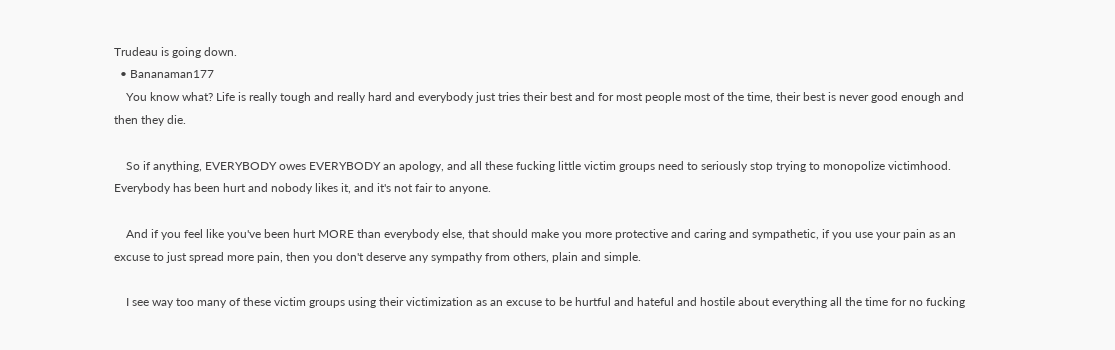Trudeau is going down.
  • Bananaman177
    You know what? Life is really tough and really hard and everybody just tries their best and for most people most of the time, their best is never good enough and then they die.

    So if anything, EVERYBODY owes EVERYBODY an apology, and all these fucking little victim groups need to seriously stop trying to monopolize victimhood. Everybody has been hurt and nobody likes it, and it's not fair to anyone.

    And if you feel like you've been hurt MORE than everybody else, that should make you more protective and caring and sympathetic, if you use your pain as an excuse to just spread more pain, then you don't deserve any sympathy from others, plain and simple.

    I see way too many of these victim groups using their victimization as an excuse to be hurtful and hateful and hostile about everything all the time for no fucking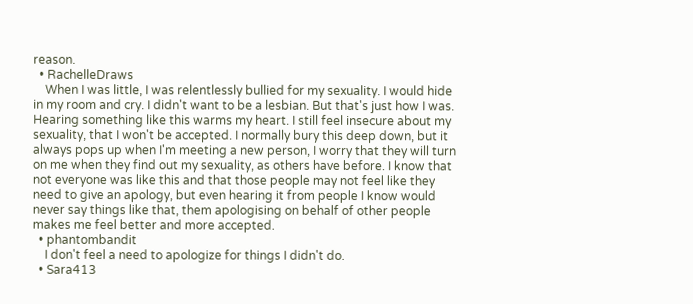reason.
  • RachelleDraws
    When I was little, I was relentlessly bullied for my sexuality. I would hide in my room and cry. I didn't want to be a lesbian. But that's just how I was. Hearing something like this warms my heart. I still feel insecure about my sexuality, that I won't be accepted. I normally bury this deep down, but it always pops up when I'm meeting a new person, I worry that they will turn on me when they find out my sexuality, as others have before. I know that not everyone was like this and that those people may not feel like they need to give an apology, but even hearing it from people I know would never say things like that, them apologising on behalf of other people makes me feel better and more accepted.
  • phantombandit
    I don't feel a need to apologize for things I didn't do.
  • Sara413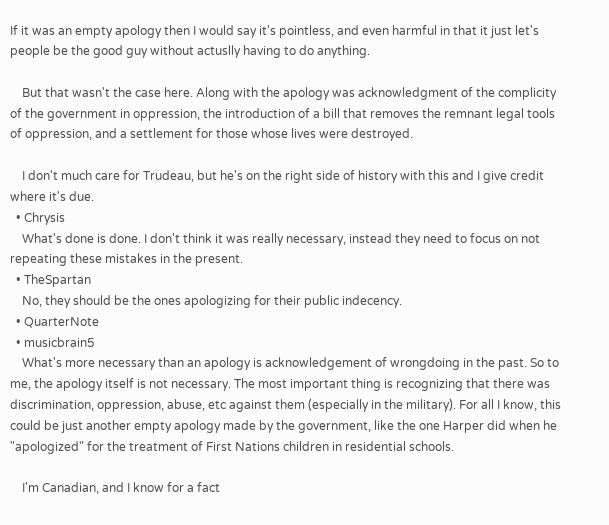If it was an empty apology then I would say it's pointless, and even harmful in that it just let's people be the good guy without actuslly having to do anything.

    But that wasn't the case here. Along with the apology was acknowledgment of the complicity of the government in oppression, the introduction of a bill that removes the remnant legal tools of oppression, and a settlement for those whose lives were destroyed.

    I don't much care for Trudeau, but he's on the right side of history with this and I give credit where it's due.
  • Chrysis
    What's done is done. I don't think it was really necessary, instead they need to focus on not repeating these mistakes in the present.
  • TheSpartan
    No, they should be the ones apologizing for their public indecency.
  • QuarterNote
  • musicbrain5
    What's more necessary than an apology is acknowledgement of wrongdoing in the past. So to me, the apology itself is not necessary. The most important thing is recognizing that there was discrimination, oppression, abuse, etc against them (especially in the military). For all I know, this could be just another empty apology made by the government, like the one Harper did when he "apologized" for the treatment of First Nations children in residential schools.

    I'm Canadian, and I know for a fact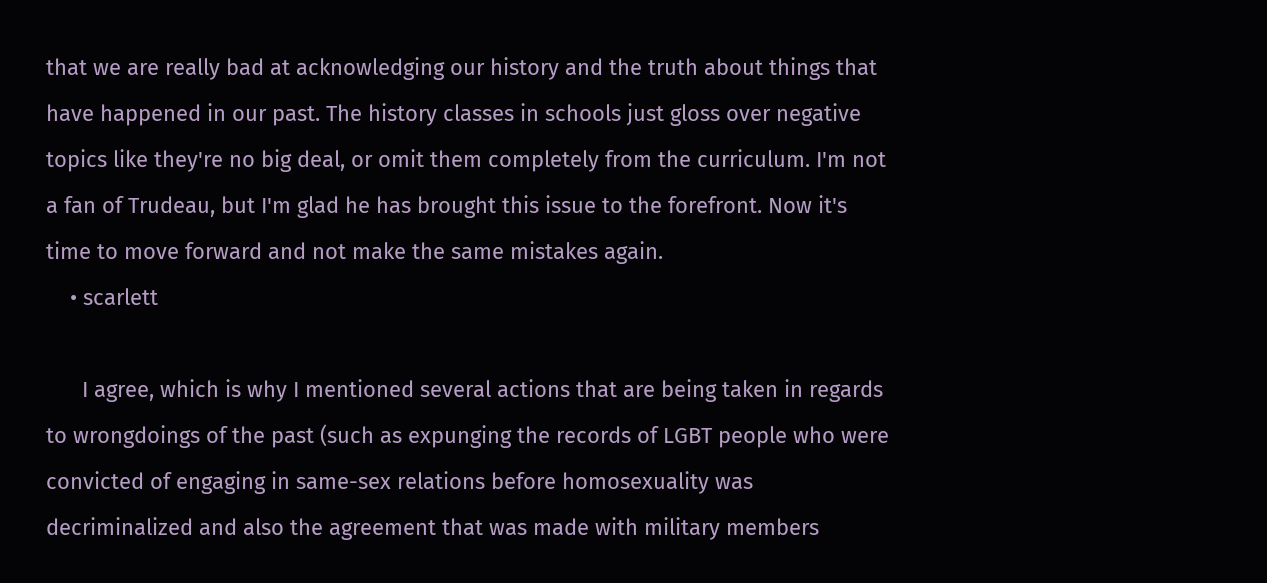that we are really bad at acknowledging our history and the truth about things that have happened in our past. The history classes in schools just gloss over negative topics like they're no big deal, or omit them completely from the curriculum. I'm not a fan of Trudeau, but I'm glad he has brought this issue to the forefront. Now it's time to move forward and not make the same mistakes again.
    • scarlett

      I agree, which is why I mentioned several actions that are being taken in regards to wrongdoings of the past (such as expunging the records of LGBT people who were convicted of engaging in same-sex relations before homosexuality was decriminalized and also the agreement that was made with military members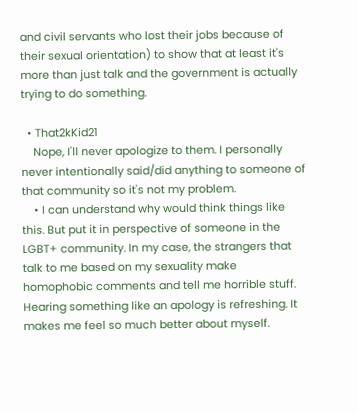and civil servants who lost their jobs because of their sexual orientation) to show that at least it's more than just talk and the government is actually trying to do something.

  • That2kKid21
    Nope, I'll never apologize to them. I personally never intentionally said/did anything to someone of that community so it's not my problem.
    • I can understand why would think things like this. But put it in perspective of someone in the LGBT+ community. In my case, the strangers that talk to me based on my sexuality make homophobic comments and tell me horrible stuff. Hearing something like an apology is refreshing. It makes me feel so much better about myself.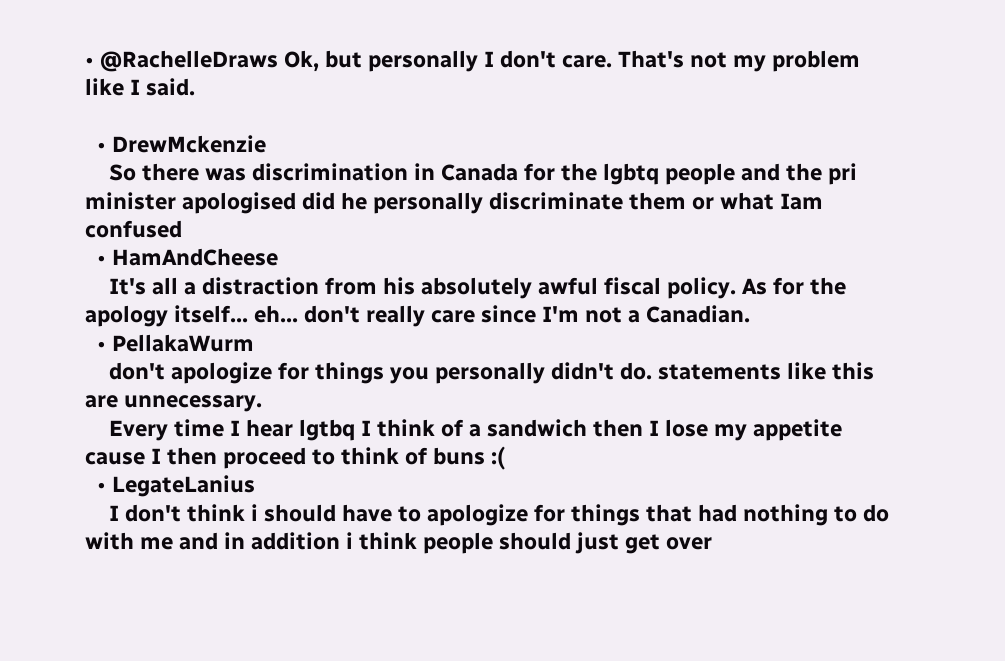• @RachelleDraws Ok, but personally I don't care. That's not my problem like I said.

  • DrewMckenzie
    So there was discrimination in Canada for the lgbtq people and the pri minister apologised did he personally discriminate them or what Iam confused
  • HamAndCheese
    It's all a distraction from his absolutely awful fiscal policy. As for the apology itself... eh... don't really care since I'm not a Canadian.
  • PellakaWurm
    don't apologize for things you personally didn't do. statements like this are unnecessary.
    Every time I hear lgtbq I think of a sandwich then I lose my appetite cause I then proceed to think of buns :(
  • LegateLanius
    I don't think i should have to apologize for things that had nothing to do with me and in addition i think people should just get over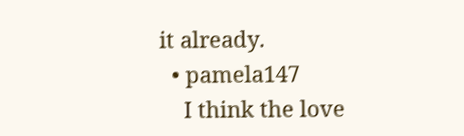it already.
  • pamela147
    I think the love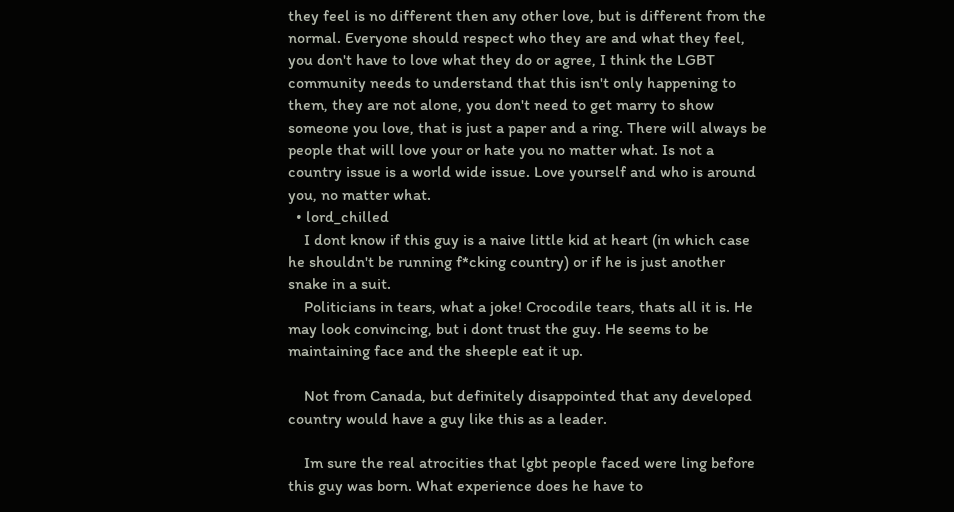they feel is no different then any other love, but is different from the normal. Everyone should respect who they are and what they feel, you don't have to love what they do or agree, I think the LGBT community needs to understand that this isn't only happening to them, they are not alone, you don't need to get marry to show someone you love, that is just a paper and a ring. There will always be people that will love your or hate you no matter what. Is not a country issue is a world wide issue. Love yourself and who is around you, no matter what.
  • lord_chilled
    I dont know if this guy is a naive little kid at heart (in which case he shouldn't be running f*cking country) or if he is just another snake in a suit.
    Politicians in tears, what a joke! Crocodile tears, thats all it is. He may look convincing, but i dont trust the guy. He seems to be maintaining face and the sheeple eat it up.

    Not from Canada, but definitely disappointed that any developed country would have a guy like this as a leader.

    Im sure the real atrocities that lgbt people faced were ling before this guy was born. What experience does he have to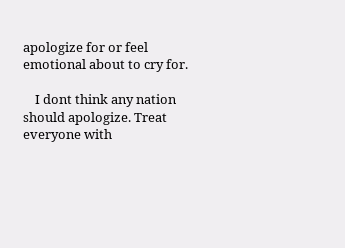apologize for or feel emotional about to cry for.

    I dont think any nation should apologize. Treat everyone with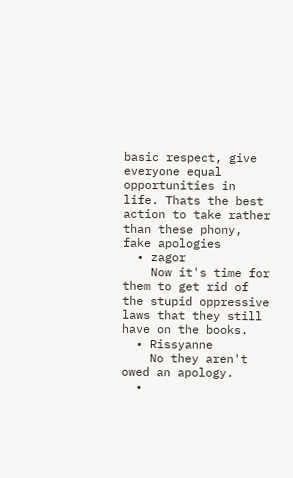basic respect, give everyone equal opportunities in life. Thats the best action to take rather than these phony, fake apologies
  • zagor
    Now it's time for them to get rid of the stupid oppressive laws that they still have on the books.
  • Rissyanne
    No they aren't owed an apology.
  •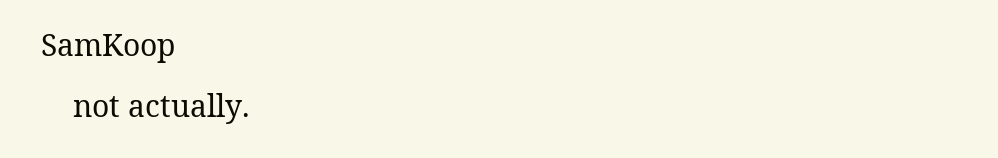SamKoop
    not actually.